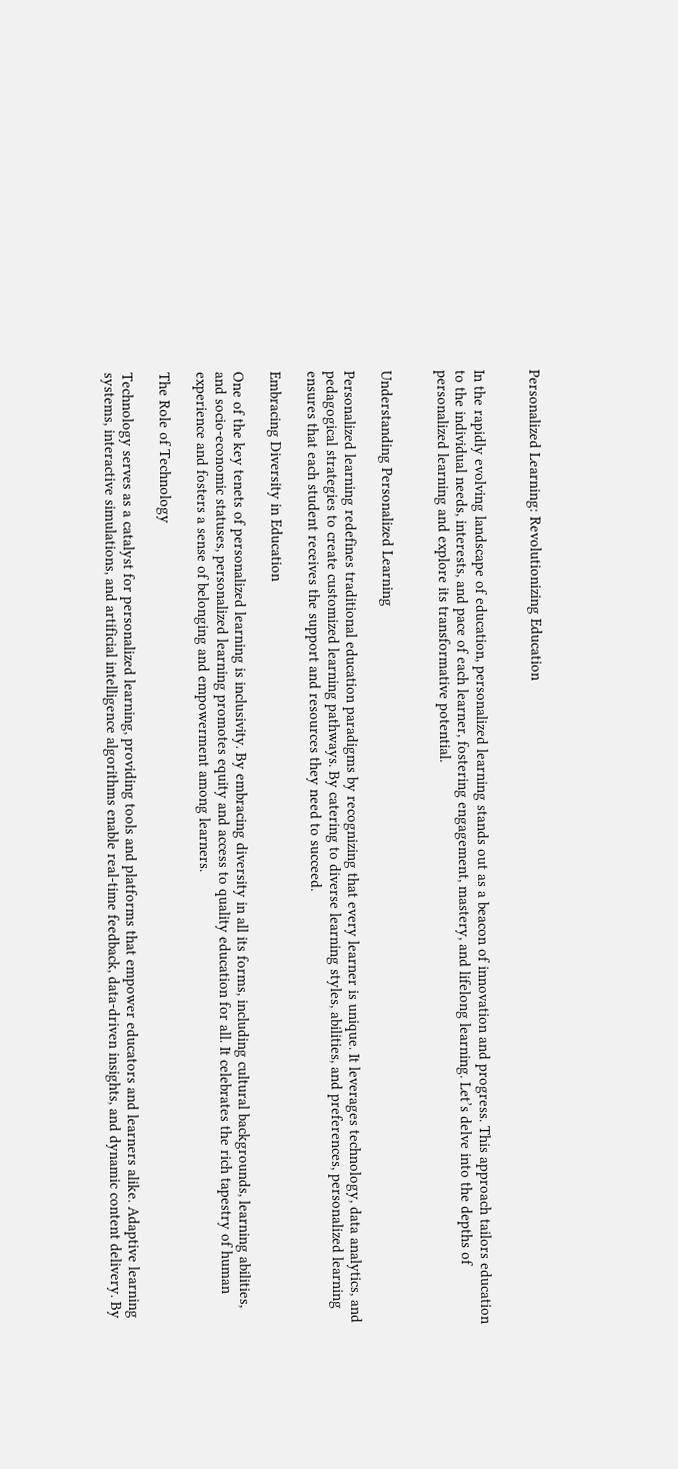Personalized Learning: Revolutionizing Education


In the rapidly evolving landscape of education, personalized learning stands out as a beacon of innovation and progress. This approach tailors education to the individual needs, interests, and pace of each learner, fostering engagement, mastery, and lifelong learning. Let’s delve into the depths of personalized learning and explore its transformative potential.


Understanding Personalized Learning

Personalized learning redefines traditional education paradigms by recognizing that every learner is unique. It leverages technology, data analytics, and pedagogical strategies to create customized learning pathways. By catering to diverse learning styles, abilities, and preferences, personalized learning ensures that each student receives the support and resources they need to succeed.

Embracing Diversity in Education

One of the key tenets of personalized learning is inclusivity. By embracing diversity in all its forms, including cultural backgrounds, learning abilities, and socio-economic statuses, personalized learning promotes equity and access to quality education for all. It celebrates the rich tapestry of human experience and fosters a sense of belonging and empowerment among learners.

The Role of Technology

Technology serves as a catalyst for personalized learning, providing tools and platforms that empower educators and learners alike. Adaptive learning systems, interactive simulations, and artificial intelligence algorithms enable real-time feedback, data-driven insights, and dynamic content delivery. By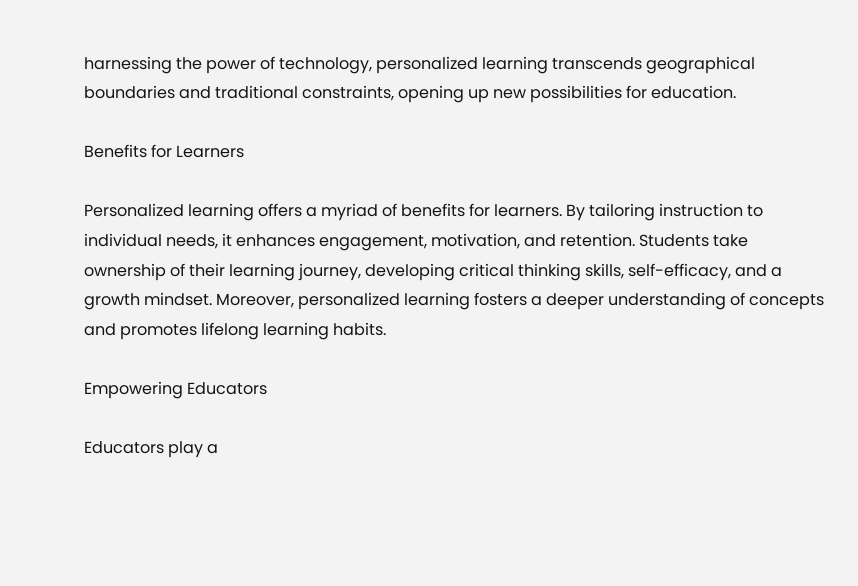harnessing the power of technology, personalized learning transcends geographical boundaries and traditional constraints, opening up new possibilities for education.

Benefits for Learners

Personalized learning offers a myriad of benefits for learners. By tailoring instruction to individual needs, it enhances engagement, motivation, and retention. Students take ownership of their learning journey, developing critical thinking skills, self-efficacy, and a growth mindset. Moreover, personalized learning fosters a deeper understanding of concepts and promotes lifelong learning habits.

Empowering Educators

Educators play a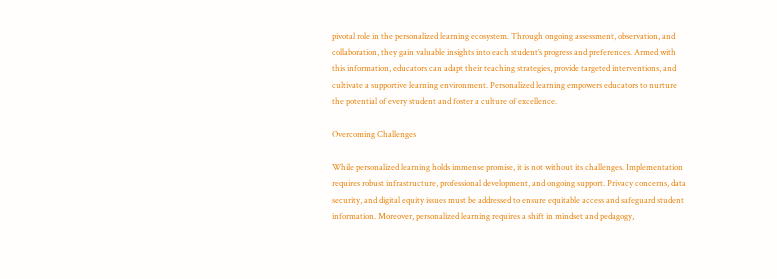pivotal role in the personalized learning ecosystem. Through ongoing assessment, observation, and collaboration, they gain valuable insights into each student’s progress and preferences. Armed with this information, educators can adapt their teaching strategies, provide targeted interventions, and cultivate a supportive learning environment. Personalized learning empowers educators to nurture the potential of every student and foster a culture of excellence.

Overcoming Challenges

While personalized learning holds immense promise, it is not without its challenges. Implementation requires robust infrastructure, professional development, and ongoing support. Privacy concerns, data security, and digital equity issues must be addressed to ensure equitable access and safeguard student information. Moreover, personalized learning requires a shift in mindset and pedagogy,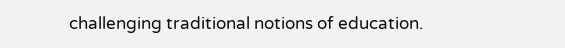challenging traditional notions of education.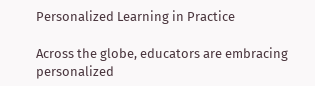Personalized Learning in Practice

Across the globe, educators are embracing personalized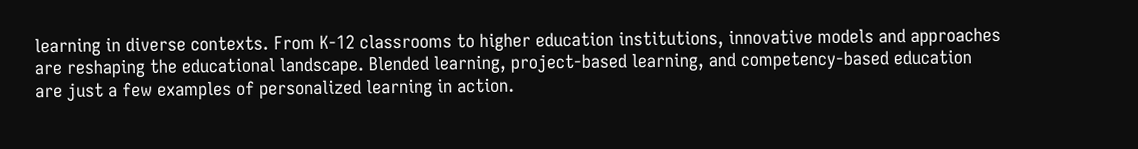learning in diverse contexts. From K-12 classrooms to higher education institutions, innovative models and approaches are reshaping the educational landscape. Blended learning, project-based learning, and competency-based education are just a few examples of personalized learning in action.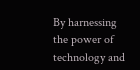By harnessing the power of technology and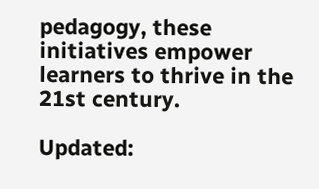pedagogy, these initiatives empower learners to thrive in the 21st century.

Updated: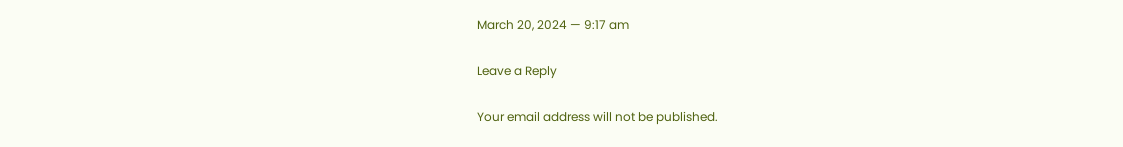March 20, 2024 — 9:17 am

Leave a Reply

Your email address will not be published.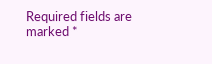Required fields are marked *